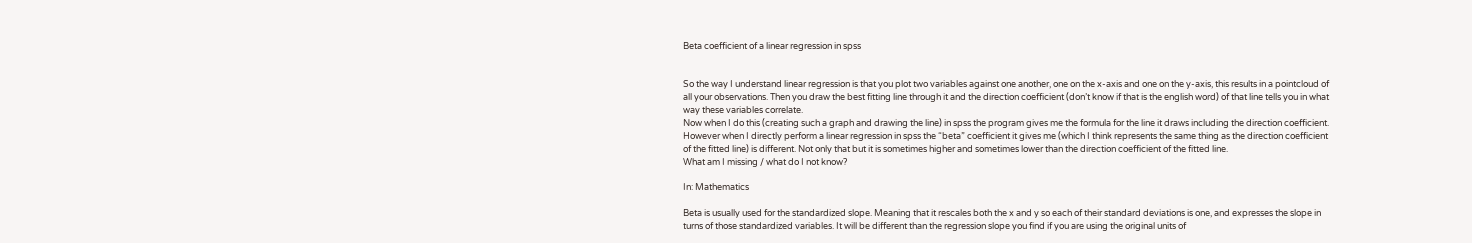Beta coefficient of a linear regression in spss


So the way I understand linear regression is that you plot two variables against one another, one on the x-axis and one on the y-axis, this results in a pointcloud of all your observations. Then you draw the best fitting line through it and the direction coefficient (don’t know if that is the english word) of that line tells you in what way these variables correlate.
Now when I do this (creating such a graph and drawing the line) in spss the program gives me the formula for the line it draws including the direction coefficient. However when I directly perform a linear regression in spss the “beta” coefficient it gives me (which I think represents the same thing as the direction coefficient of the fitted line) is different. Not only that but it is sometimes higher and sometimes lower than the direction coefficient of the fitted line.
What am I missing / what do I not know?

In: Mathematics

Beta is usually used for the standardized slope. Meaning that it rescales both the x and y so each of their standard deviations is one, and expresses the slope in turns of those standardized variables. It will be different than the regression slope you find if you are using the original units of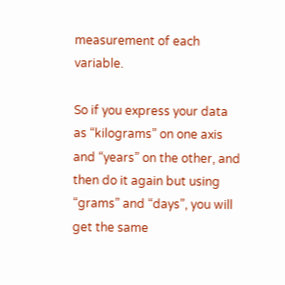measurement of each variable.

So if you express your data as “kilograms” on one axis and “years” on the other, and then do it again but using “grams” and “days”, you will get the same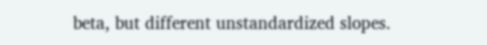beta, but different unstandardized slopes.